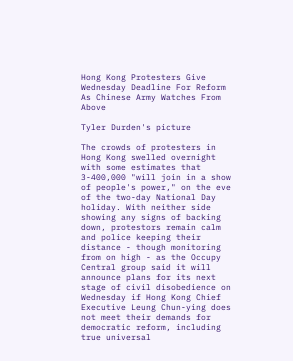Hong Kong Protesters Give Wednesday Deadline For Reform As Chinese Army Watches From Above

Tyler Durden's picture

The crowds of protesters in Hong Kong swelled overnight with some estimates that 3-400,000 "will join in a show of people's power," on the eve of the two-day National Day holiday. With neither side showing any signs of backing down, protestors remain calm and police keeping their distance - though monitoring from on high - as the Occupy Central group said it will announce plans for its next stage of civil disobedience on Wednesday if Hong Kong Chief Executive Leung Chun-ying does not meet their demands for democratic reform, including true universal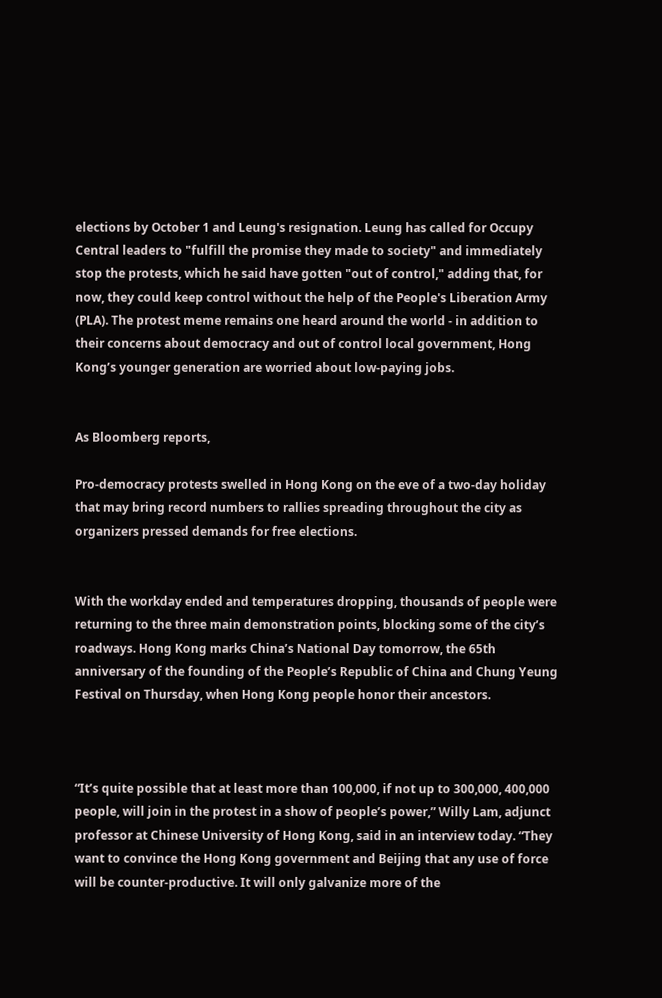elections by October 1 and Leung's resignation. Leung has called for Occupy Central leaders to "fulfill the promise they made to society" and immediately stop the protests, which he said have gotten "out of control," adding that, for now, they could keep control without the help of the People's Liberation Army (PLA). The protest meme remains one heard around the world - in addition to their concerns about democracy and out of control local government, Hong Kong’s younger generation are worried about low-paying jobs.


As Bloomberg reports,

Pro-democracy protests swelled in Hong Kong on the eve of a two-day holiday that may bring record numbers to rallies spreading throughout the city as organizers pressed demands for free elections.


With the workday ended and temperatures dropping, thousands of people were returning to the three main demonstration points, blocking some of the city’s roadways. Hong Kong marks China’s National Day tomorrow, the 65th anniversary of the founding of the People’s Republic of China and Chung Yeung Festival on Thursday, when Hong Kong people honor their ancestors.



“It’s quite possible that at least more than 100,000, if not up to 300,000, 400,000 people, will join in the protest in a show of people’s power,” Willy Lam, adjunct professor at Chinese University of Hong Kong, said in an interview today. “They want to convince the Hong Kong government and Beijing that any use of force will be counter-productive. It will only galvanize more of the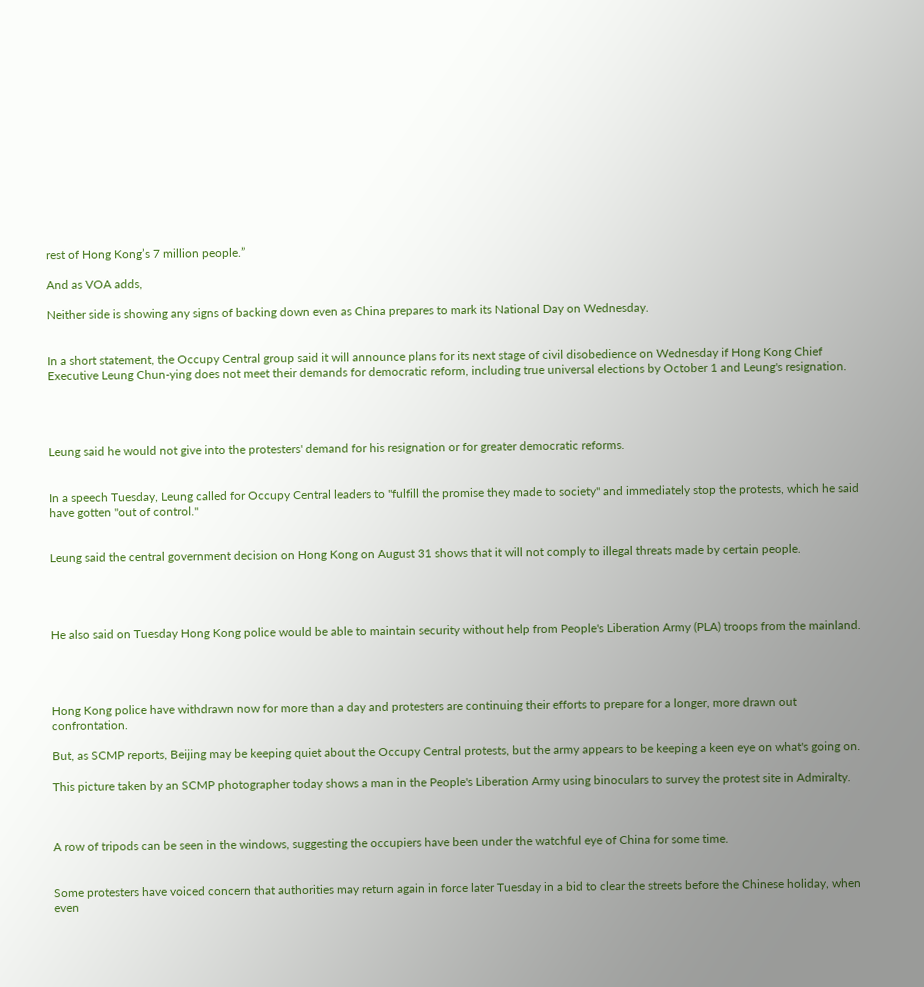rest of Hong Kong’s 7 million people.”

And as VOA adds,

Neither side is showing any signs of backing down even as China prepares to mark its National Day on Wednesday.


In a short statement, the Occupy Central group said it will announce plans for its next stage of civil disobedience on Wednesday if Hong Kong Chief Executive Leung Chun-ying does not meet their demands for democratic reform, including true universal elections by October 1 and Leung's resignation.




Leung said he would not give into the protesters' demand for his resignation or for greater democratic reforms.


In a speech Tuesday, Leung called for Occupy Central leaders to "fulfill the promise they made to society" and immediately stop the protests, which he said have gotten "out of control."


Leung said the central government decision on Hong Kong on August 31 shows that it will not comply to illegal threats made by certain people.




He also said on Tuesday Hong Kong police would be able to maintain security without help from People's Liberation Army (PLA) troops from the mainland.




Hong Kong police have withdrawn now for more than a day and protesters are continuing their efforts to prepare for a longer, more drawn out confrontation.

But, as SCMP reports, Beijing may be keeping quiet about the Occupy Central protests, but the army appears to be keeping a keen eye on what's going on.

This picture taken by an SCMP photographer today shows a man in the People's Liberation Army using binoculars to survey the protest site in Admiralty.



A row of tripods can be seen in the windows, suggesting the occupiers have been under the watchful eye of China for some time.


Some protesters have voiced concern that authorities may return again in force later Tuesday in a bid to clear the streets before the Chinese holiday, when even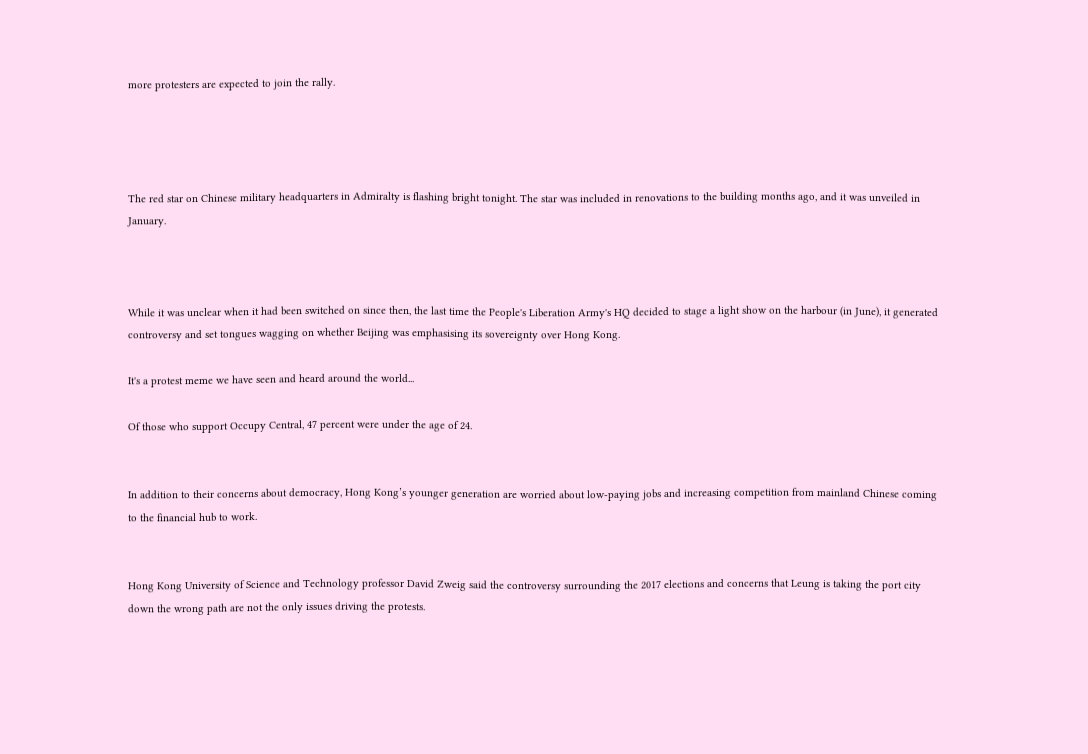more protesters are expected to join the rally.




The red star on Chinese military headquarters in Admiralty is flashing bright tonight. The star was included in renovations to the building months ago, and it was unveiled in January.



While it was unclear when it had been switched on since then, the last time the People's Liberation Army's HQ decided to stage a light show on the harbour (in June), it generated controversy and set tongues wagging on whether Beijing was emphasising its sovereignty over Hong Kong.

It's a protest meme we have seen and heard around the world...

Of those who support Occupy Central, 47 percent were under the age of 24.


In addition to their concerns about democracy, Hong Kong’s younger generation are worried about low-paying jobs and increasing competition from mainland Chinese coming to the financial hub to work.


Hong Kong University of Science and Technology professor David Zweig said the controversy surrounding the 2017 elections and concerns that Leung is taking the port city down the wrong path are not the only issues driving the protests.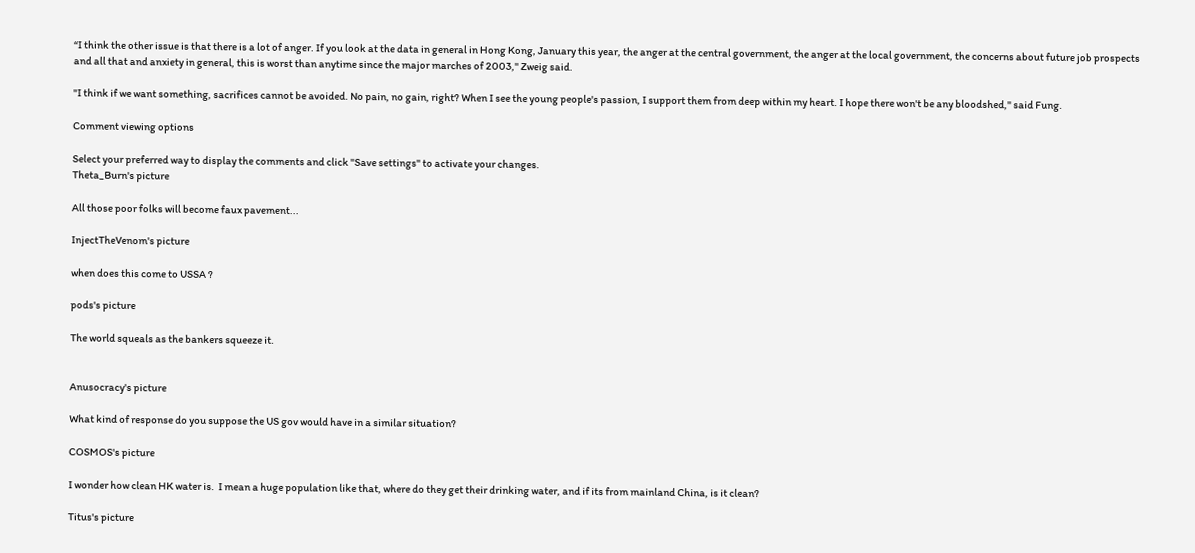“I think the other issue is that there is a lot of anger. If you look at the data in general in Hong Kong, January this year, the anger at the central government, the anger at the local government, the concerns about future job prospects and all that and anxiety in general, this is worst than anytime since the major marches of 2003," Zweig said.

"I think if we want something, sacrifices cannot be avoided. No pain, no gain, right? When I see the young people's passion, I support them from deep within my heart. I hope there won't be any bloodshed," said Fung.

Comment viewing options

Select your preferred way to display the comments and click "Save settings" to activate your changes.
Theta_Burn's picture

All those poor folks will become faux pavement...

InjectTheVenom's picture

when does this come to USSA ?

pods's picture

The world squeals as the bankers squeeze it.


Anusocracy's picture

What kind of response do you suppose the US gov would have in a similar situation?

COSMOS's picture

I wonder how clean HK water is.  I mean a huge population like that, where do they get their drinking water, and if its from mainland China, is it clean?

Titus's picture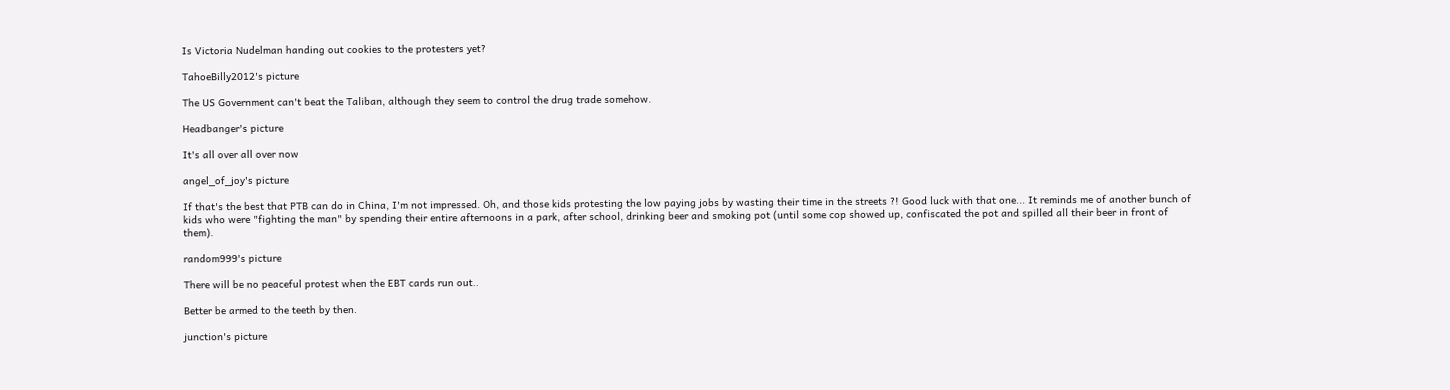Is Victoria Nudelman handing out cookies to the protesters yet?

TahoeBilly2012's picture

The US Government can't beat the Taliban, although they seem to control the drug trade somehow.

Headbanger's picture

It's all over all over now

angel_of_joy's picture

If that's the best that PTB can do in China, I'm not impressed. Oh, and those kids protesting the low paying jobs by wasting their time in the streets ?! Good luck with that one... It reminds me of another bunch of kids who were "fighting the man" by spending their entire afternoons in a park, after school, drinking beer and smoking pot (until some cop showed up, confiscated the pot and spilled all their beer in front of them).

random999's picture

There will be no peaceful protest when the EBT cards run out..

Better be armed to the teeth by then.

junction's picture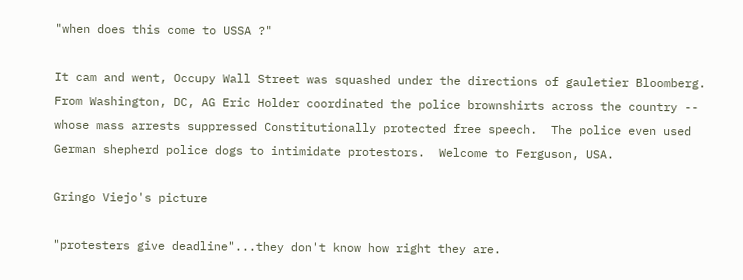"when does this come to USSA ?"

It cam and went, Occupy Wall Street was squashed under the directions of gauletier Bloomberg.  From Washington, DC, AG Eric Holder coordinated the police brownshirts across the country -- whose mass arrests suppressed Constitutionally protected free speech.  The police even used German shepherd police dogs to intimidate protestors.  Welcome to Ferguson, USA.

Gringo Viejo's picture

"protesters give deadline"...they don't know how right they are.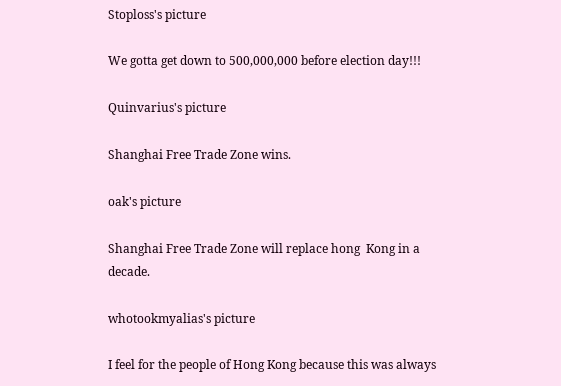Stoploss's picture

We gotta get down to 500,000,000 before election day!!!

Quinvarius's picture

Shanghai Free Trade Zone wins.

oak's picture

Shanghai Free Trade Zone will replace hong  Kong in a decade.

whotookmyalias's picture

I feel for the people of Hong Kong because this was always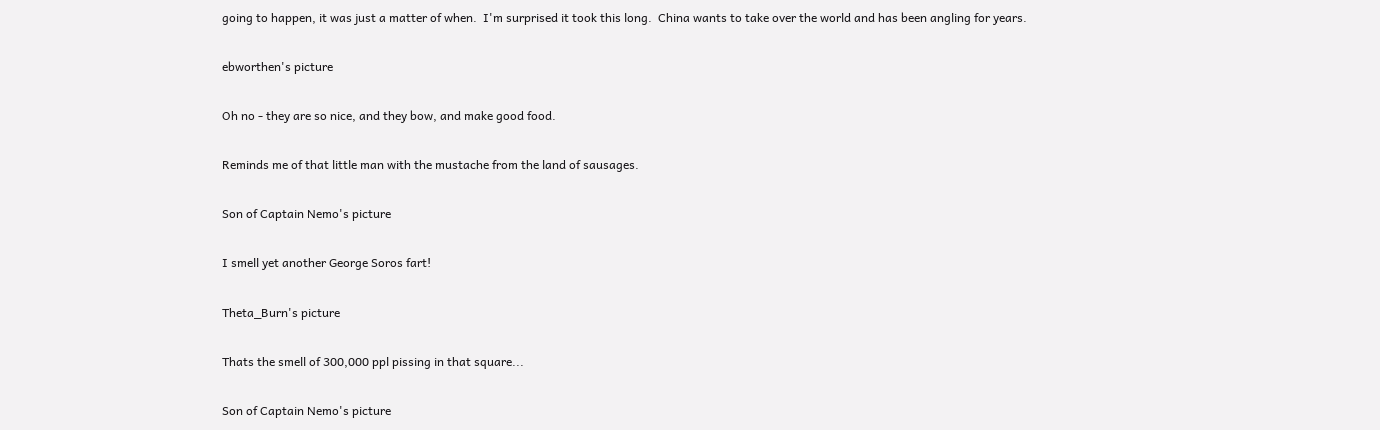going to happen, it was just a matter of when.  I'm surprised it took this long.  China wants to take over the world and has been angling for years.

ebworthen's picture

Oh no - they are so nice, and they bow, and make good food.

Reminds me of that little man with the mustache from the land of sausages.

Son of Captain Nemo's picture

I smell yet another George Soros fart!

Theta_Burn's picture

Thats the smell of 300,000 ppl pissing in that square...

Son of Captain Nemo's picture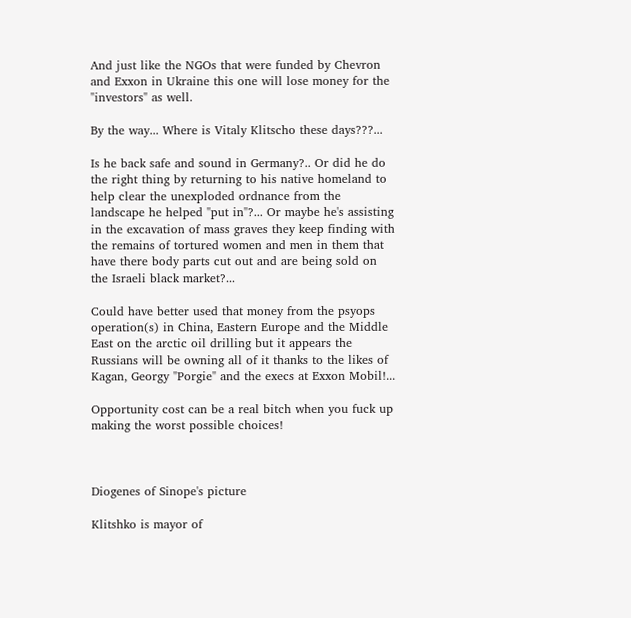And just like the NGOs that were funded by Chevron and Exxon in Ukraine this one will lose money for the "investors" as well.

By the way... Where is Vitaly Klitscho these days???...

Is he back safe and sound in Germany?.. Or did he do the right thing by returning to his native homeland to help clear the unexploded ordnance from the landscape he helped "put in"?... Or maybe he's assisting in the excavation of mass graves they keep finding with the remains of tortured women and men in them that have there body parts cut out and are being sold on the Israeli black market?...

Could have better used that money from the psyops operation(s) in China, Eastern Europe and the Middle East on the arctic oil drilling but it appears the Russians will be owning all of it thanks to the likes of Kagan, Georgy "Porgie" and the execs at Exxon Mobil!...

Opportunity cost can be a real bitch when you fuck up making the worst possible choices!



Diogenes of Sinope's picture

Klitshko is mayor of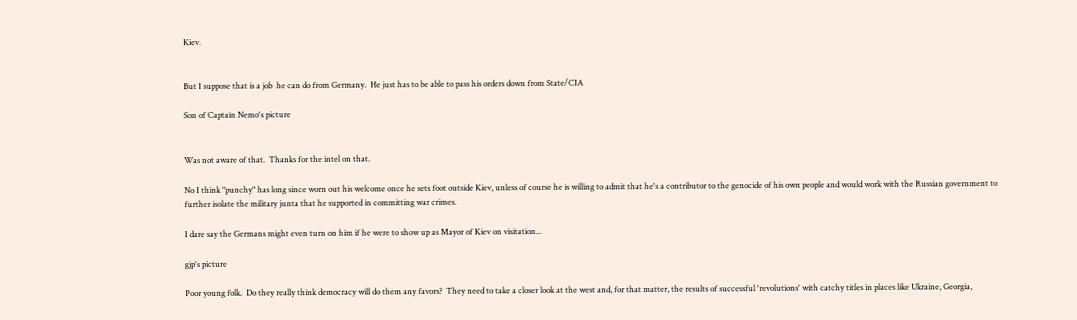Kiev.


But I suppose that is a job  he can do from Germany.  He just has to be able to pass his orders down from State/CIA

Son of Captain Nemo's picture


Was not aware of that.  Thanks for the intel on that.

No I think "punchy" has long since worn out his welcome once he sets foot outside Kiev, unless of course he is willing to admit that he's a contributor to the genocide of his own people and would work with the Russian government to further isolate the military junta that he supported in committing war crimes.

I dare say the Germans might even turn on him if he were to show up as Mayor of Kiev on visitation...

gjp's picture

Poor young folk.  Do they really think democracy will do them any favors?  They need to take a closer look at the west and, for that matter, the results of successful 'revolutions' with catchy titles in places like Ukraine, Georgia,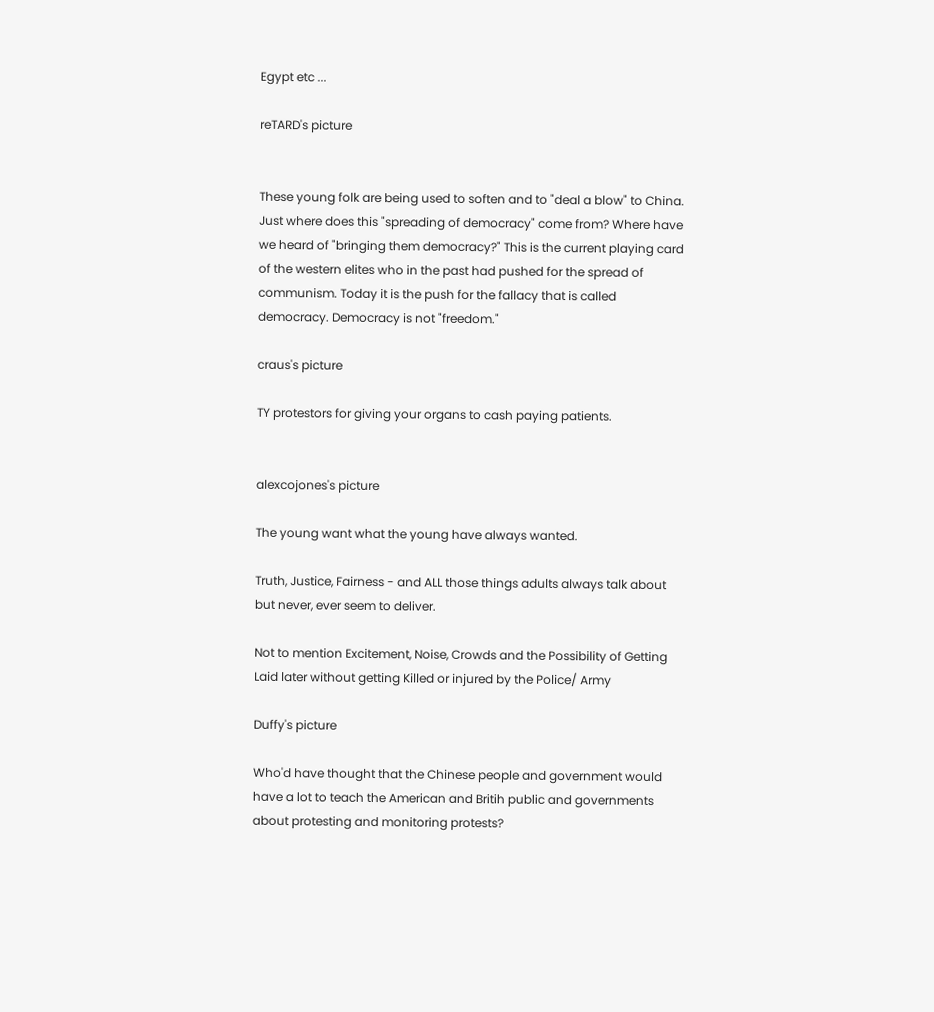Egypt etc ...

reTARD's picture


These young folk are being used to soften and to "deal a blow" to China. Just where does this "spreading of democracy" come from? Where have we heard of "bringing them democracy?" This is the current playing card of the western elites who in the past had pushed for the spread of communism. Today it is the push for the fallacy that is called democracy. Democracy is not "freedom."

craus's picture

TY protestors for giving your organs to cash paying patients.


alexcojones's picture

The young want what the young have always wanted.

Truth, Justice, Fairness - and ALL those things adults always talk about but never, ever seem to deliver.

Not to mention Excitement, Noise, Crowds and the Possibility of Getting Laid later without getting Killed or injured by the Police/ Army

Duffy's picture

Who'd have thought that the Chinese people and government would have a lot to teach the American and Britih public and governments about protesting and monitoring protests?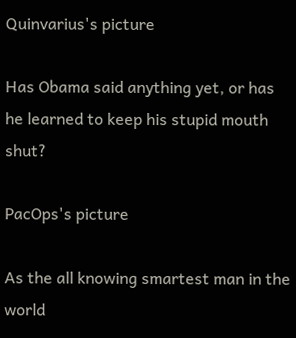Quinvarius's picture

Has Obama said anything yet, or has he learned to keep his stupid mouth shut?

PacOps's picture

As the all knowing smartest man in the world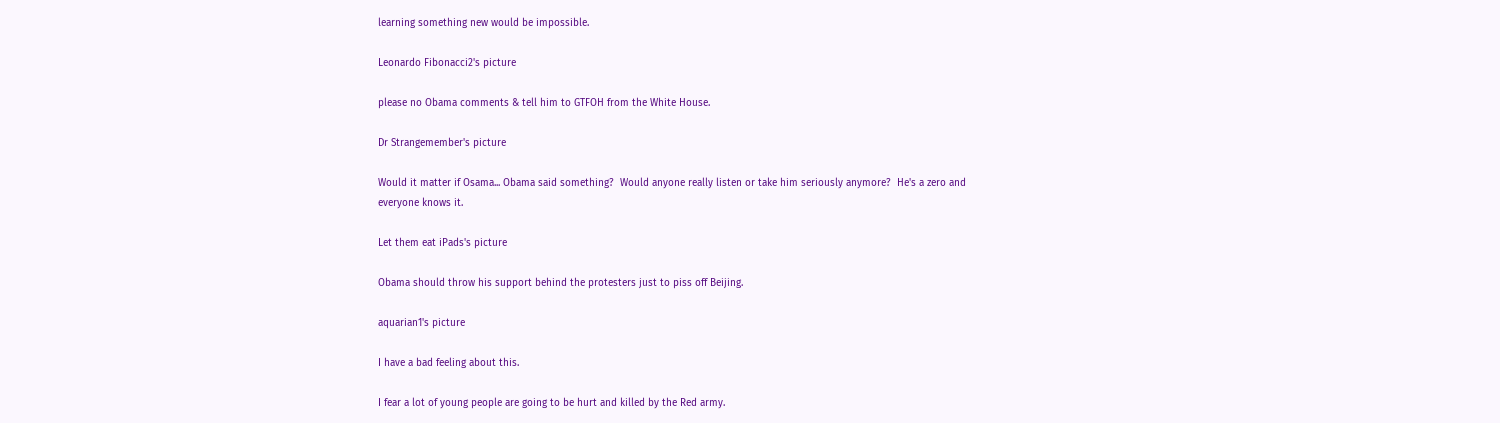learning something new would be impossible.

Leonardo Fibonacci2's picture

please no Obama comments & tell him to GTFOH from the White House.

Dr Strangemember's picture

Would it matter if Osama... Obama said something?  Would anyone really listen or take him seriously anymore?  He's a zero and everyone knows it.

Let them eat iPads's picture

Obama should throw his support behind the protesters just to piss off Beijing.

aquarian1's picture

I have a bad feeling about this.

I fear a lot of young people are going to be hurt and killed by the Red army.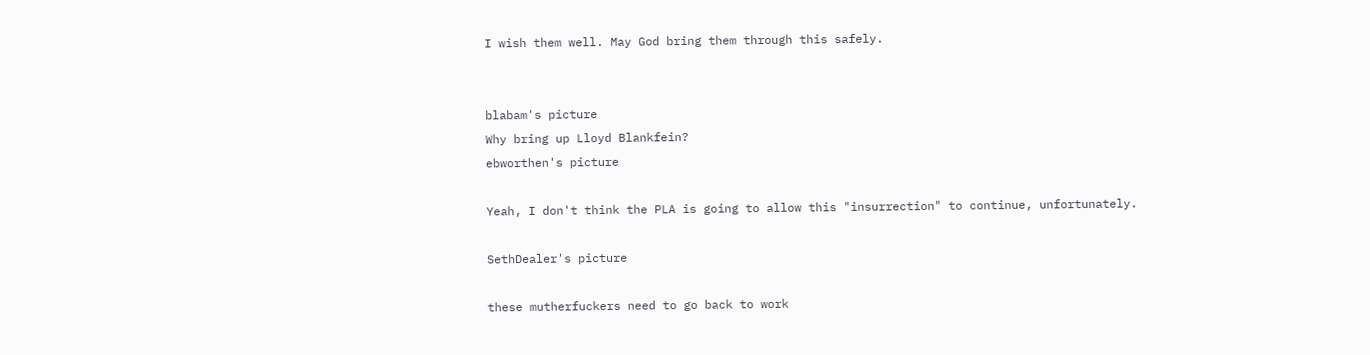I wish them well. May God bring them through this safely.


blabam's picture
Why bring up Lloyd Blankfein?
ebworthen's picture

Yeah, I don't think the PLA is going to allow this "insurrection" to continue, unfortunately.

SethDealer's picture

these mutherfuckers need to go back to work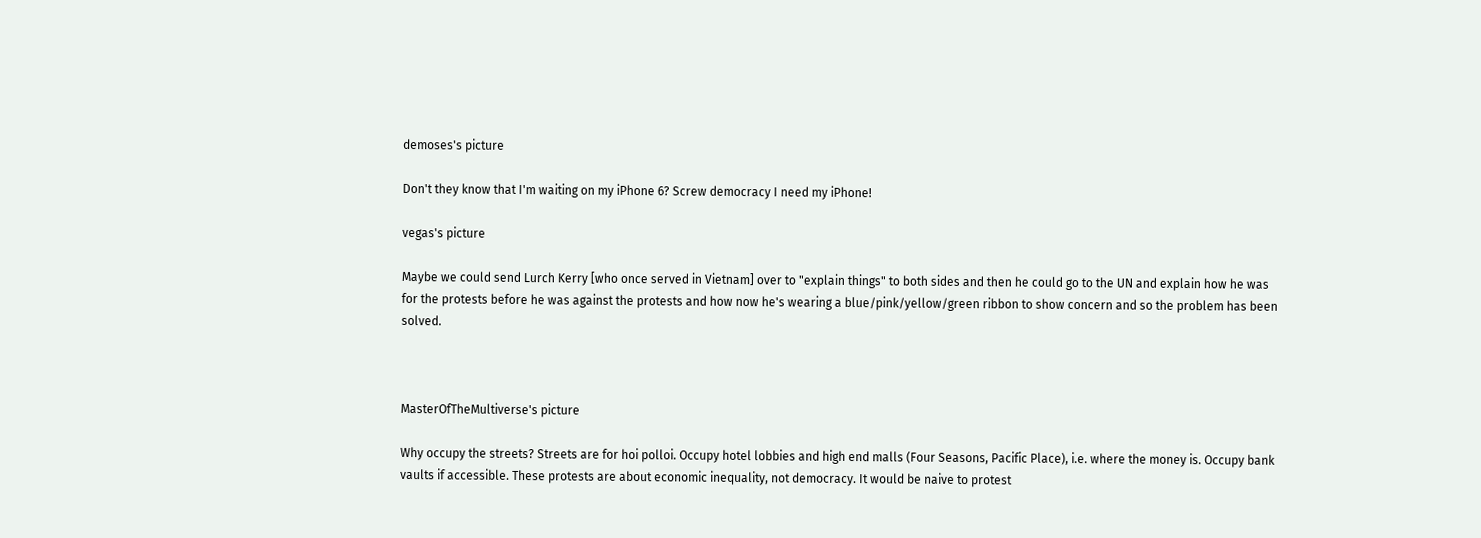demoses's picture

Don't they know that I'm waiting on my iPhone 6? Screw democracy I need my iPhone!

vegas's picture

Maybe we could send Lurch Kerry [who once served in Vietnam] over to "explain things" to both sides and then he could go to the UN and explain how he was for the protests before he was against the protests and how now he's wearing a blue/pink/yellow/green ribbon to show concern and so the problem has been solved.



MasterOfTheMultiverse's picture

Why occupy the streets? Streets are for hoi polloi. Occupy hotel lobbies and high end malls (Four Seasons, Pacific Place), i.e. where the money is. Occupy bank vaults if accessible. These protests are about economic inequality, not democracy. It would be naive to protest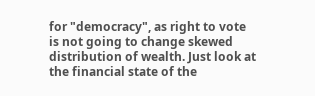for "democracy", as right to vote is not going to change skewed distribution of wealth. Just look at the financial state of the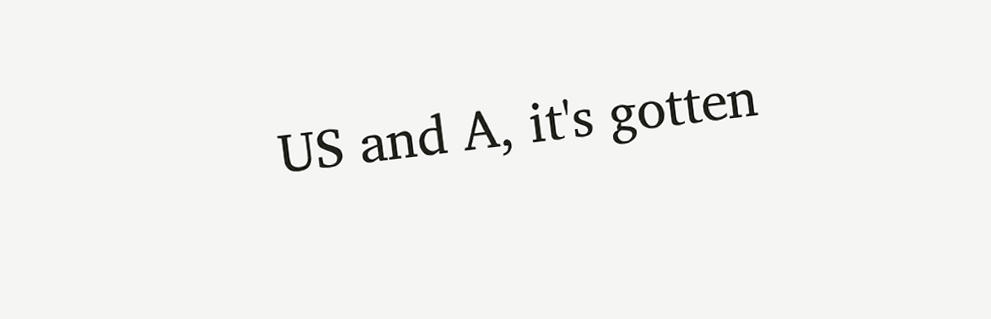US and A, it's gotten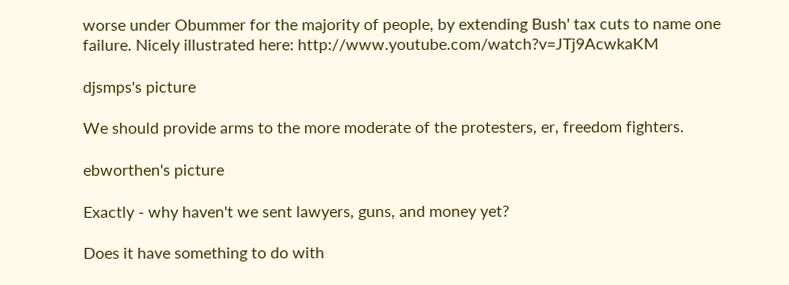worse under Obummer for the majority of people, by extending Bush' tax cuts to name one failure. Nicely illustrated here: http://www.youtube.com/watch?v=JTj9AcwkaKM

djsmps's picture

We should provide arms to the more moderate of the protesters, er, freedom fighters.

ebworthen's picture

Exactly - why haven't we sent lawyers, guns, and money yet?

Does it have something to do with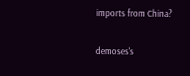imports from China?

demoses's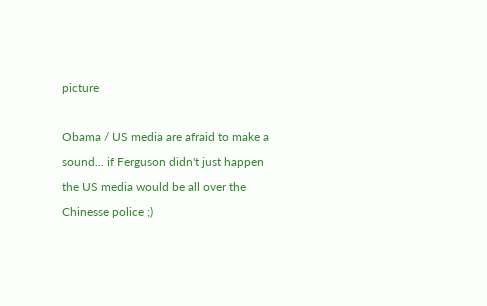picture

Obama / US media are afraid to make a sound... if Ferguson didn't just happen the US media would be all over the Chinesse police ;)